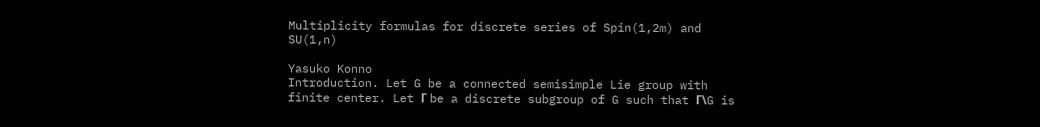Multiplicity formulas for discrete series of Spin(1,2m) and SU(1,n)

Yasuko Konno
Introduction. Let G be a connected semisimple Lie group with finite center. Let Γ be a discrete subgroup of G such that Γ\G is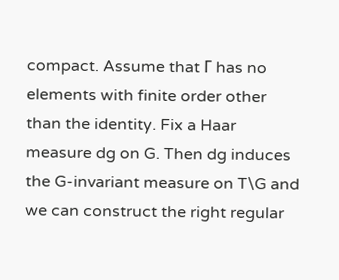compact. Assume that Γ has no elements with finite order other than the identity. Fix a Haar measure dg on G. Then dg induces the G-invariant measure on T\G and we can construct the right regular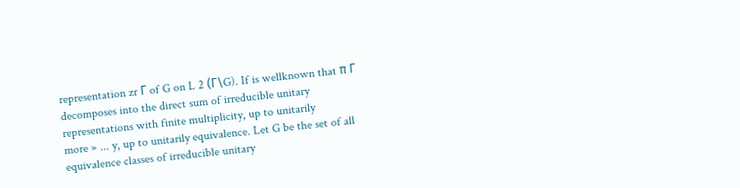representation zr Γ of G on L 2 (Γ\G). If is wellknown that π Γ decomposes into the direct sum of irreducible unitary representations with finite multiplicity, up to unitarily
more » ... y, up to unitarily equivalence. Let G be the set of all equivalence classes of irreducible unitary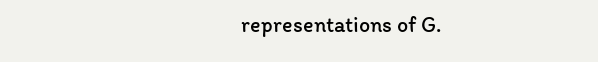representations of G.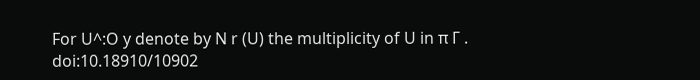For U^:O y denote by N r (U) the multiplicity of U in π Γ .
doi:10.18910/10902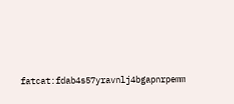fatcat:fdab4s57yravnlj4bgapnrpemm